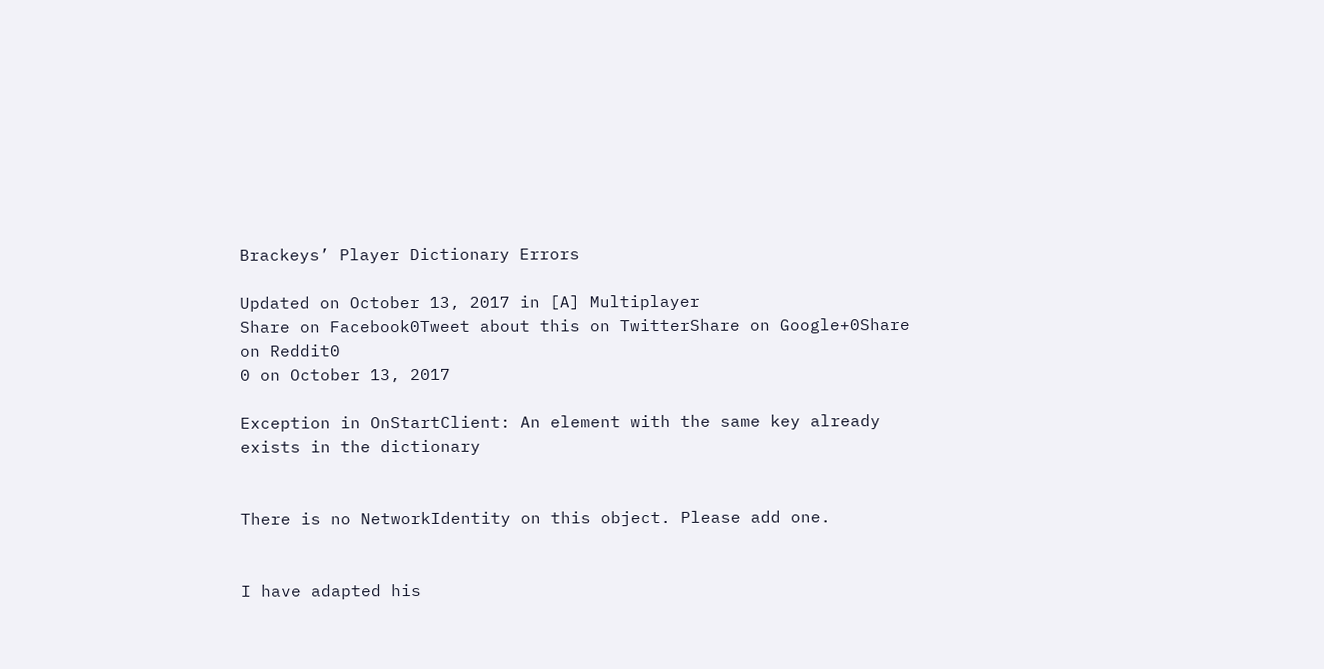Brackeys’ Player Dictionary Errors

Updated on October 13, 2017 in [A] Multiplayer
Share on Facebook0Tweet about this on TwitterShare on Google+0Share on Reddit0
0 on October 13, 2017

Exception in OnStartClient: An element with the same key already exists in the dictionary


There is no NetworkIdentity on this object. Please add one.


I have adapted his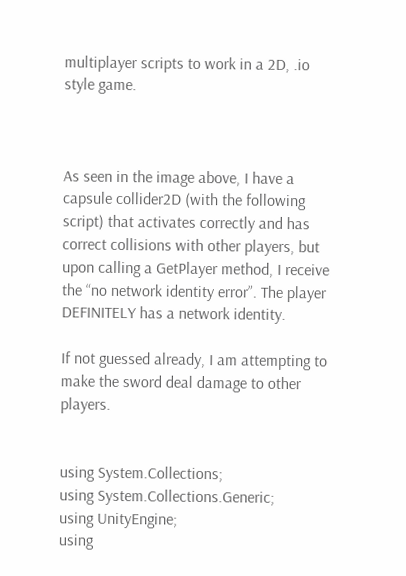multiplayer scripts to work in a 2D, .io style game.



As seen in the image above, I have a capsule collider2D (with the following script) that activates correctly and has correct collisions with other players, but upon calling a GetPlayer method, I receive the “no network identity error”. The player DEFINITELY has a network identity.

If not guessed already, I am attempting to make the sword deal damage to other players.


using System.Collections;
using System.Collections.Generic;
using UnityEngine;
using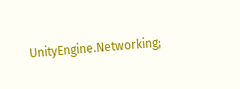UnityEngine.Networking;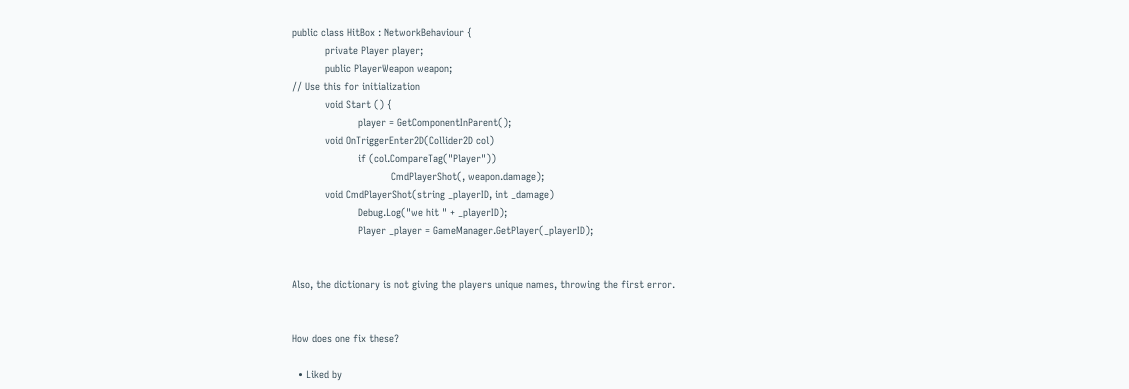public class HitBox : NetworkBehaviour {
           private Player player;
           public PlayerWeapon weapon;
// Use this for initialization
           void Start () {
                      player = GetComponentInParent();
           void OnTriggerEnter2D(Collider2D col)
                      if (col.CompareTag("Player"))
                                 CmdPlayerShot(, weapon.damage);
           void CmdPlayerShot(string _playerID, int _damage)
                      Debug.Log("we hit " + _playerID);
                      Player _player = GameManager.GetPlayer(_playerID);


Also, the dictionary is not giving the players unique names, throwing the first error.


How does one fix these?

  • Liked by